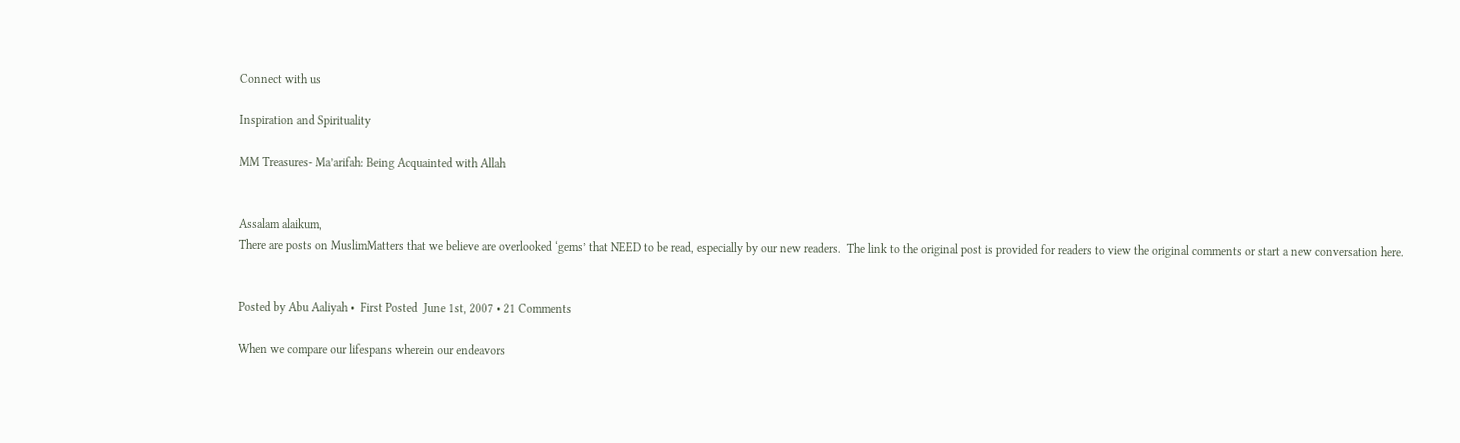Connect with us

Inspiration and Spirituality

MM Treasures- Ma’arifah: Being Acquainted with Allah


Assalam alaikum,
There are posts on MuslimMatters that we believe are overlooked ‘gems’ that NEED to be read, especially by our new readers.  The link to the original post is provided for readers to view the original comments or start a new conversation here.


Posted by Abu Aaliyah •  First Posted  June 1st, 2007 • 21 Comments

When we compare our lifespans wherein our endeavors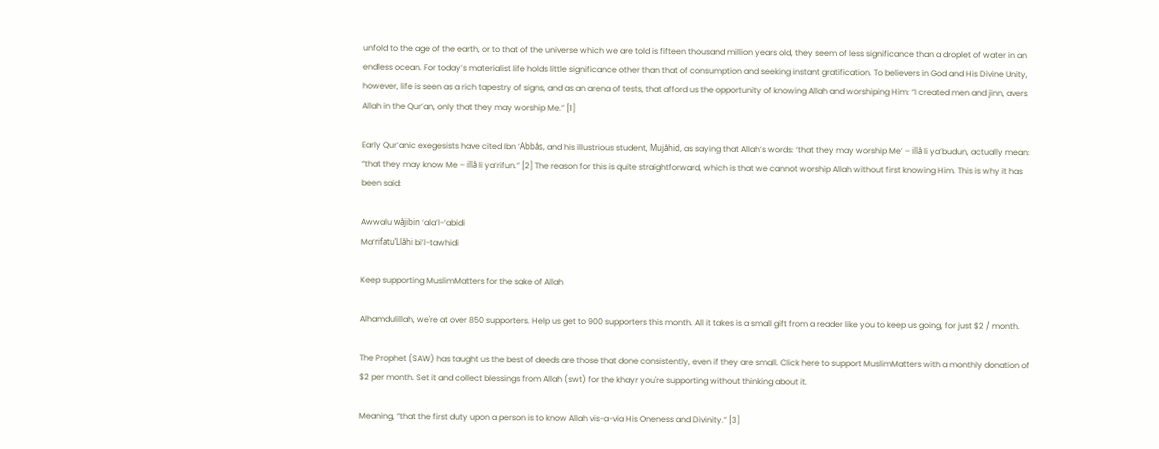unfold to the age of the earth, or to that of the universe which we are told is fifteen thousand million years old, they seem of less significance than a droplet of water in an endless ocean. For today’s materialist life holds little significance other than that of consumption and seeking instant gratification. To believers in God and His Divine Unity, however, life is seen as a rich tapestry of signs, and as an arena of tests, that afford us the opportunity of knowing Allah and worshiping Him: “I created men and jinn, avers Allah in the Qur’an, only that they may worship Me.” [1]

Early Qur’anic exegesists have cited Ibn ‘Abbås, and his illustrious student, Mujåhid, as saying that Allah’s words: ‘that they may worship Me’ – illå li ya‘budun, actually mean: “that they may know Me – illå li ya‘rifun.” [2] The reason for this is quite straightforward, which is that we cannot worship Allah without first knowing Him. This is why it has been said:

Awwalu wåjibin ‘ala’l-‘abidi
Ma‘rifatu’Llåhi bi’l-tawhidi

Keep supporting MuslimMatters for the sake of Allah

Alhamdulillah, we're at over 850 supporters. Help us get to 900 supporters this month. All it takes is a small gift from a reader like you to keep us going, for just $2 / month.

The Prophet (SAW) has taught us the best of deeds are those that done consistently, even if they are small. Click here to support MuslimMatters with a monthly donation of $2 per month. Set it and collect blessings from Allah (swt) for the khayr you're supporting without thinking about it.

Meaning, “that the first duty upon a person is to know Allah vis-a-via His Oneness and Divinity.” [3]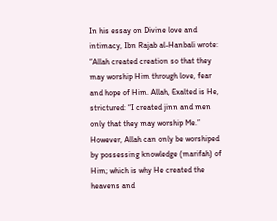In his essay on Divine love and intimacy, Ibn Rajab al-Hanbali wrote: “Allah created creation so that they may worship Him through love, fear and hope of Him. Allah, Exalted is He, strictured: “I created jinn and men only that they may worship Me.” However, Allah can only be worshiped by possessing knowledge (marifah) of Him; which is why He created the heavens and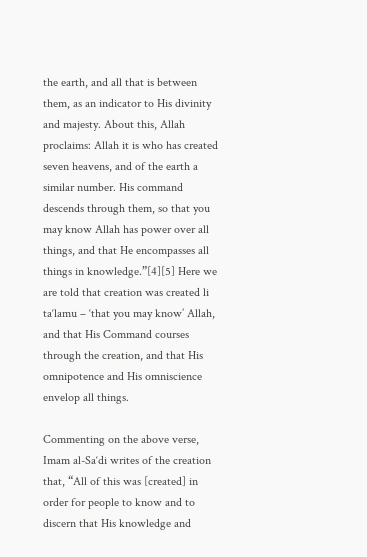the earth, and all that is between them, as an indicator to His divinity and majesty. About this, Allah proclaims: Allah it is who has created seven heavens, and of the earth a similar number. His command descends through them, so that you may know Allah has power over all things, and that He encompasses all things in knowledge.”[4][5] Here we are told that creation was created li ta‘lamu – ‘that you may know’ Allah, and that His Command courses through the creation, and that His omnipotence and His omniscience envelop all things.

Commenting on the above verse, Imam al-Sa‘di writes of the creation that, “All of this was [created] in order for people to know and to discern that His knowledge and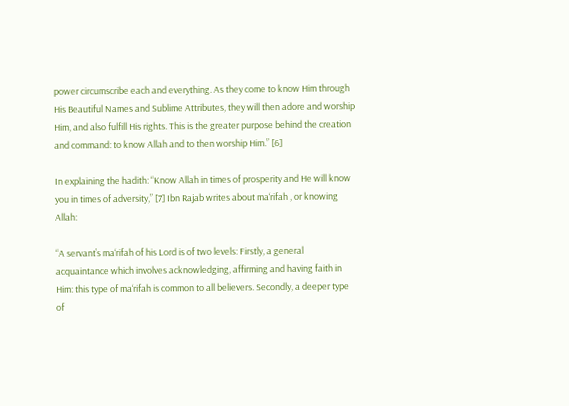power circumscribe each and everything. As they come to know Him through His Beautiful Names and Sublime Attributes, they will then adore and worship Him, and also fulfill His rights. This is the greater purpose behind the creation and command: to know Allah and to then worship Him.” [6]

In explaining the hadith: “Know Allah in times of prosperity and He will know you in times of adversity,” [7] Ibn Rajab writes about ma‘rifah , or knowing Allah:

“A servant’s ma‘rifah of his Lord is of two levels: Firstly, a general acquaintance which involves acknowledging, affirming and having faith in Him: this type of ma‘rifah is common to all believers. Secondly, a deeper type of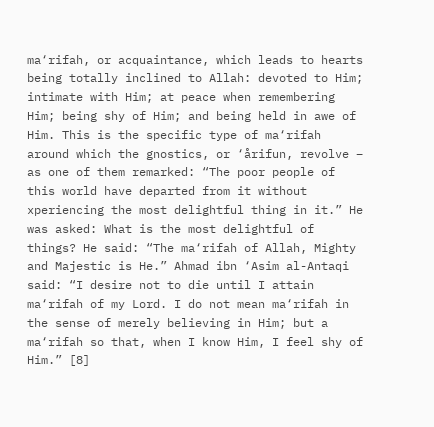ma‘rifah, or acquaintance, which leads to hearts being totally inclined to Allah: devoted to Him; intimate with Him; at peace when remembering Him; being shy of Him; and being held in awe of Him. This is the specific type of ma‘rifah around which the gnostics, or ‘årifun, revolve – as one of them remarked: “The poor people of this world have departed from it without xperiencing the most delightful thing in it.” He was asked: What is the most delightful of things? He said: “The ma‘rifah of Allah, Mighty and Majestic is He.” Ahmad ibn ‘Asim al-Antaqi said: “I desire not to die until I attain ma‘rifah of my Lord. I do not mean ma‘rifah in the sense of merely believing in Him; but a ma‘rifah so that, when I know Him, I feel shy of Him.” [8]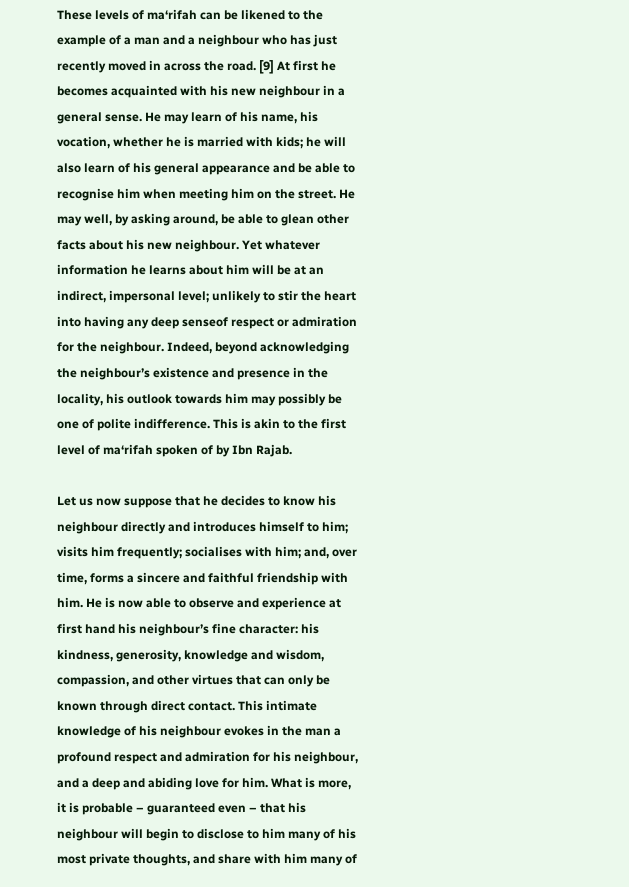These levels of ma‘rifah can be likened to the example of a man and a neighbour who has just recently moved in across the road. [9] At first he becomes acquainted with his new neighbour in a general sense. He may learn of his name, his vocation, whether he is married with kids; he will also learn of his general appearance and be able to recognise him when meeting him on the street. He may well, by asking around, be able to glean other facts about his new neighbour. Yet whatever information he learns about him will be at an indirect, impersonal level; unlikely to stir the heart into having any deep senseof respect or admiration for the neighbour. Indeed, beyond acknowledging the neighbour’s existence and presence in the locality, his outlook towards him may possibly be one of polite indifference. This is akin to the first level of ma‘rifah spoken of by Ibn Rajab.

Let us now suppose that he decides to know his neighbour directly and introduces himself to him; visits him frequently; socialises with him; and, over time, forms a sincere and faithful friendship with him. He is now able to observe and experience at first hand his neighbour’s fine character: his kindness, generosity, knowledge and wisdom, compassion, and other virtues that can only be known through direct contact. This intimate knowledge of his neighbour evokes in the man a profound respect and admiration for his neighbour, and a deep and abiding love for him. What is more, it is probable – guaranteed even – that his neighbour will begin to disclose to him many of his most private thoughts, and share with him many of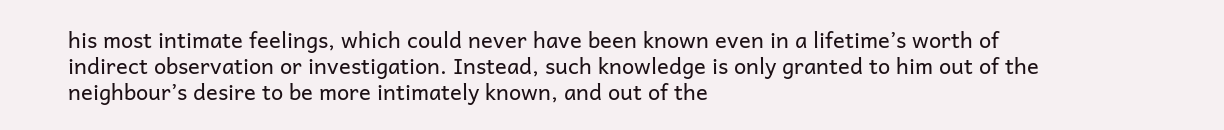his most intimate feelings, which could never have been known even in a lifetime’s worth of indirect observation or investigation. Instead, such knowledge is only granted to him out of the neighbour’s desire to be more intimately known, and out of the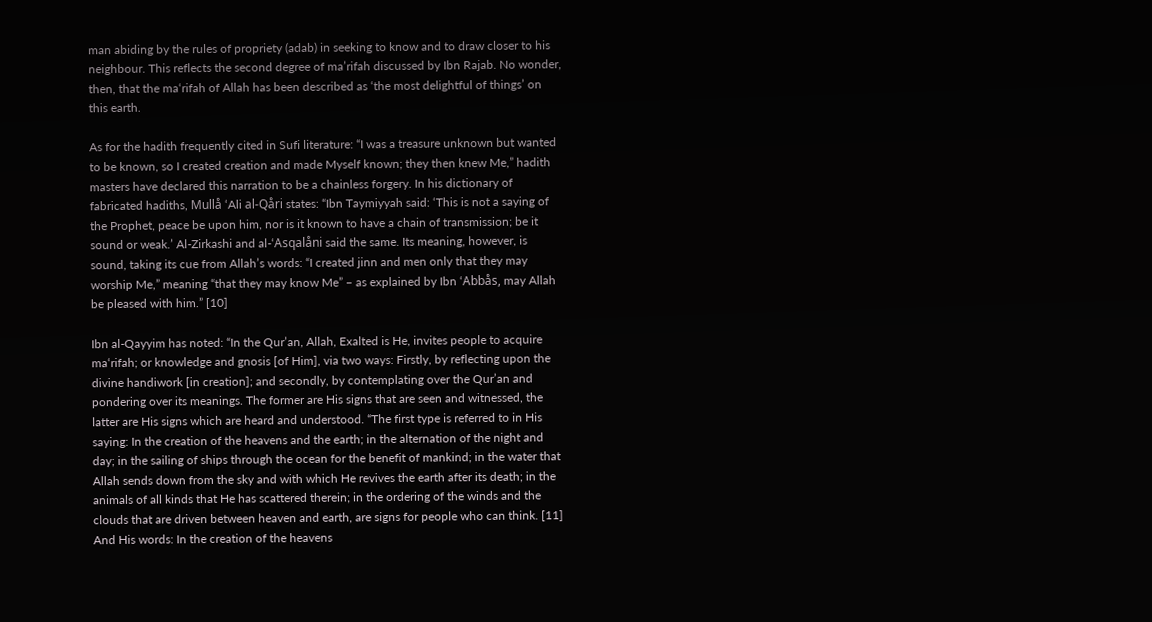man abiding by the rules of propriety (adab) in seeking to know and to draw closer to his neighbour. This reflects the second degree of ma’rifah discussed by Ibn Rajab. No wonder, then, that the ma‘rifah of Allah has been described as ‘the most delightful of things’ on this earth.

As for the hadith frequently cited in Sufi literature: “I was a treasure unknown but wanted to be known, so I created creation and made Myself known; they then knew Me,” hadith masters have declared this narration to be a chainless forgery. In his dictionary of fabricated hadiths, Mullå ‘Ali al-Qåri states: “Ibn Taymiyyah said: ‘This is not a saying of the Prophet, peace be upon him, nor is it known to have a chain of transmission; be it sound or weak.’ Al-Zirkashi and al-‘Asqalåni said the same. Its meaning, however, is sound, taking its cue from Allah’s words: “I created jinn and men only that they may worship Me,” meaning “that they may know Me” – as explained by Ibn ‘Abbås, may Allah be pleased with him.” [10]

Ibn al-Qayyim has noted: “In the Qur’an, Allah, Exalted is He, invites people to acquire ma‘rifah; or knowledge and gnosis [of Him], via two ways: Firstly, by reflecting upon the divine handiwork [in creation]; and secondly, by contemplating over the Qur’an and pondering over its meanings. The former are His signs that are seen and witnessed, the latter are His signs which are heard and understood. “The first type is referred to in His saying: In the creation of the heavens and the earth; in the alternation of the night and day; in the sailing of ships through the ocean for the benefit of mankind; in the water that Allah sends down from the sky and with which He revives the earth after its death; in the animals of all kinds that He has scattered therein; in the ordering of the winds and the clouds that are driven between heaven and earth, are signs for people who can think. [11] And His words: In the creation of the heavens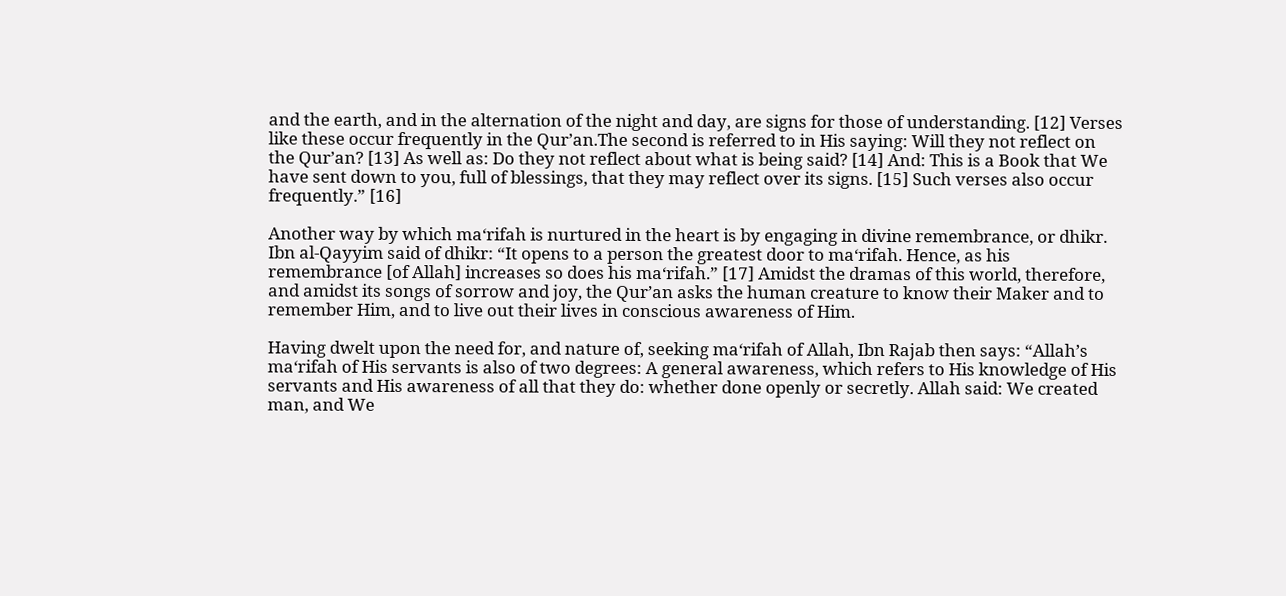and the earth, and in the alternation of the night and day, are signs for those of understanding. [12] Verses like these occur frequently in the Qur’an.The second is referred to in His saying: Will they not reflect on the Qur’an? [13] As well as: Do they not reflect about what is being said? [14] And: This is a Book that We have sent down to you, full of blessings, that they may reflect over its signs. [15] Such verses also occur frequently.” [16]

Another way by which ma‘rifah is nurtured in the heart is by engaging in divine remembrance, or dhikr. Ibn al-Qayyim said of dhikr: “It opens to a person the greatest door to ma‘rifah. Hence, as his remembrance [of Allah] increases so does his ma‘rifah.” [17] Amidst the dramas of this world, therefore, and amidst its songs of sorrow and joy, the Qur’an asks the human creature to know their Maker and to remember Him, and to live out their lives in conscious awareness of Him.

Having dwelt upon the need for, and nature of, seeking ma‘rifah of Allah, Ibn Rajab then says: “Allah’s ma‘rifah of His servants is also of two degrees: A general awareness, which refers to His knowledge of His servants and His awareness of all that they do: whether done openly or secretly. Allah said: We created man, and We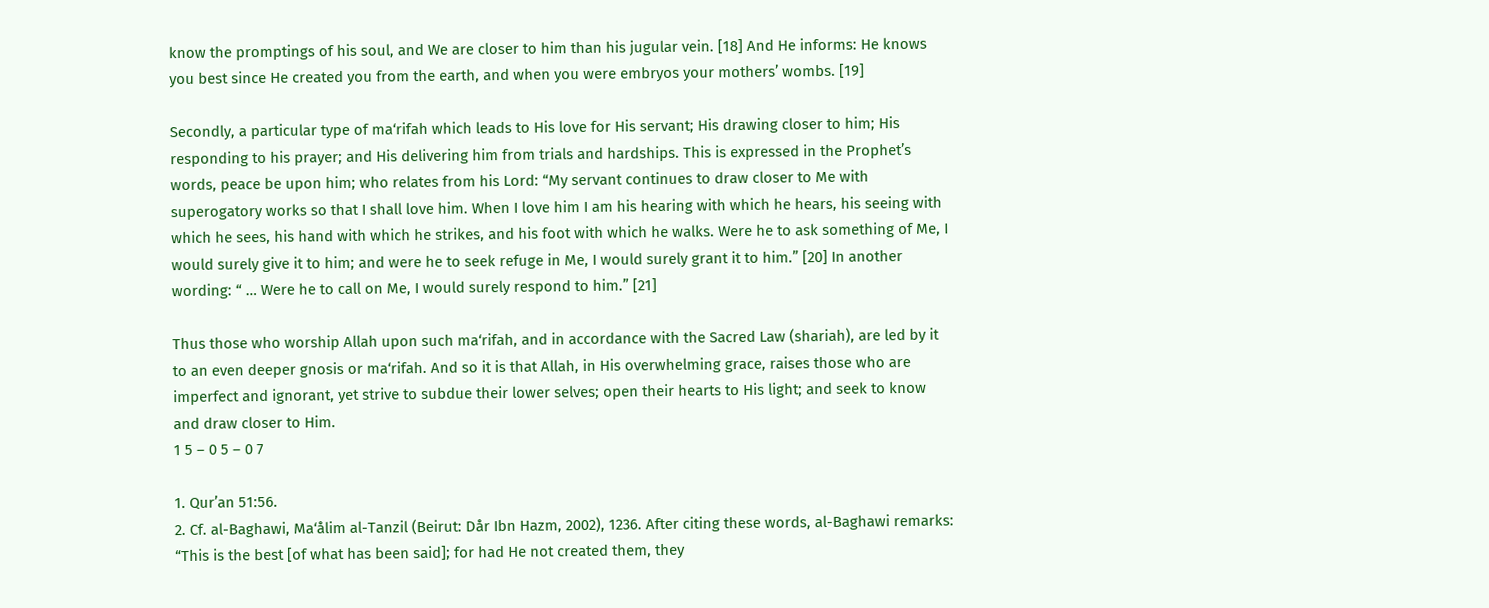know the promptings of his soul, and We are closer to him than his jugular vein. [18] And He informs: He knows you best since He created you from the earth, and when you were embryos your mothers’ wombs. [19]

Secondly, a particular type of ma‘rifah which leads to His love for His servant; His drawing closer to him; His responding to his prayer; and His delivering him from trials and hardships. This is expressed in the Prophet’s words, peace be upon him; who relates from his Lord: “My servant continues to draw closer to Me with superogatory works so that I shall love him. When I love him I am his hearing with which he hears, his seeing with which he sees, his hand with which he strikes, and his foot with which he walks. Were he to ask something of Me, I would surely give it to him; and were he to seek refuge in Me, I would surely grant it to him.” [20] In another wording: “ … Were he to call on Me, I would surely respond to him.” [21]

Thus those who worship Allah upon such ma‘rifah, and in accordance with the Sacred Law (shariah), are led by it to an even deeper gnosis or ma‘rifah. And so it is that Allah, in His overwhelming grace, raises those who are imperfect and ignorant, yet strive to subdue their lower selves; open their hearts to His light; and seek to know and draw closer to Him.
1 5 – 0 5 – 0 7

1. Qur’an 51:56.
2. Cf. al-Baghawi, Ma‘ålim al-Tanzil (Beirut: Dår Ibn Hazm, 2002), 1236. After citing these words, al-Baghawi remarks: “This is the best [of what has been said]; for had He not created them, they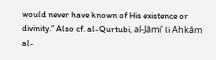would never have known of His existence or divinity.” Also cf. al-Qurtubi, al-Jåmi‘ li Ahkåm al-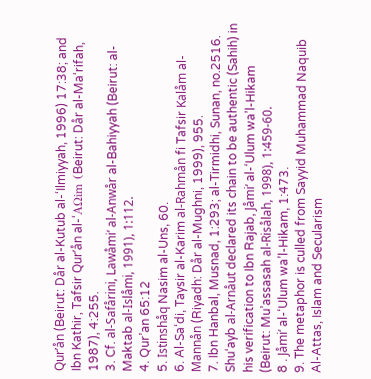Qur’ån (Beirut: Dår al-Kutub al-‘Ilmiyyah, 1996) 17:38; and Ibn Kathir, Tafsir Qur’ån al-‘AΩim (Beirut: Dår al-Ma‘rifah, 1987), 4:255.
3. Cf. al-Safårini, Lawåmi‘ al-Anwår al-Bahiyyah (Beirut: al-Maktab al-Islåmi, 1991), 1:112.
4. Qur’an 65:12
5. Istinshåq Nasim al-Uns, 60.
6. Al-Sa‘di, Taysir al-Karim al-Rahmån fi Tafsir Kalåm al- Mannån (Riyadh: Dår al-Mughni, 1999), 955.
7. Ibn Hanbal, Musnad, 1:293; al-Tirmidhi, Sunan, no.2516. Shu‘ayb al-Arnåut declared its chain to be authentic (Sahih) in his verification to Ibn Rajab, Jåmi‘ al-‘Ulum wa’l-Hikam (Beirut: Mu’assasah al-Risålah, 1998), 1:459-60.
8 . Jåmi‘ al-‘Ulum wa’l-Hikam, 1:473.
9. The metaphor is culled from Sayyid Muhammad Naquib Al-Attas, Islam and Secularism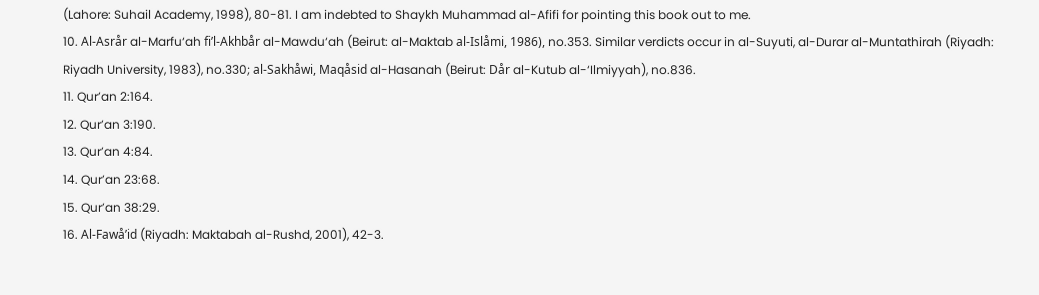(Lahore: Suhail Academy, 1998), 80-81. I am indebted to Shaykh Muhammad al-Afifi for pointing this book out to me.
10. Al-Asrår al-Marfu‘ah fi’l-Akhbår al-Mawdu‘ah (Beirut: al-Maktab al-Islåmi, 1986), no.353. Similar verdicts occur in al-Suyuti, al-Durar al-Muntathirah (Riyadh: Riyadh University, 1983), no.330; al-Sakhåwi, Maqåsid al-Hasanah (Beirut: Dår al-Kutub al-‘Ilmiyyah), no.836.
11. Qur’an 2:164.
12. Qur’an 3:190.
13. Qur’an 4:84.
14. Qur’an 23:68.
15. Qur’an 38:29.
16. Al-Fawå’id (Riyadh: Maktabah al-Rushd, 2001), 42-3.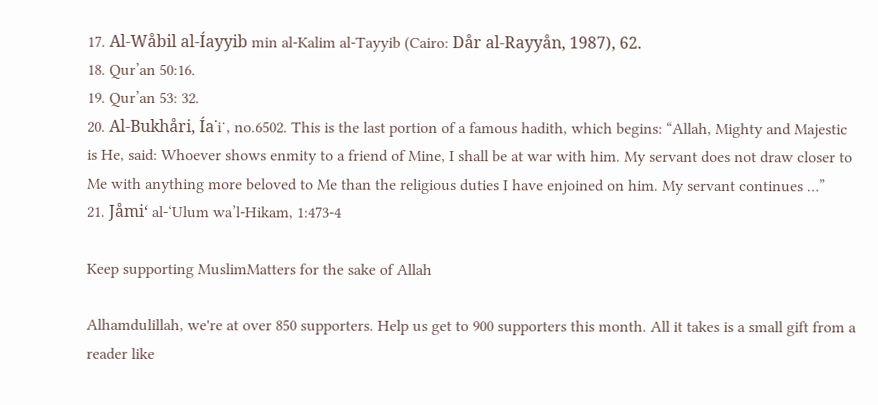17. Al-Wåbil al-Íayyib min al-Kalim al-Tayyib (Cairo: Dår al-Rayyån, 1987), 62.
18. Qur’an 50:16.
19. Qur’an 53: 32.
20. Al-Bukhåri, Ía˙i˙, no.6502. This is the last portion of a famous hadith, which begins: “Allah, Mighty and Majestic is He, said: Whoever shows enmity to a friend of Mine, I shall be at war with him. My servant does not draw closer to Me with anything more beloved to Me than the religious duties I have enjoined on him. My servant continues …”
21. Jåmi‘ al-‘Ulum wa’l-Hikam, 1:473-4

Keep supporting MuslimMatters for the sake of Allah

Alhamdulillah, we're at over 850 supporters. Help us get to 900 supporters this month. All it takes is a small gift from a reader like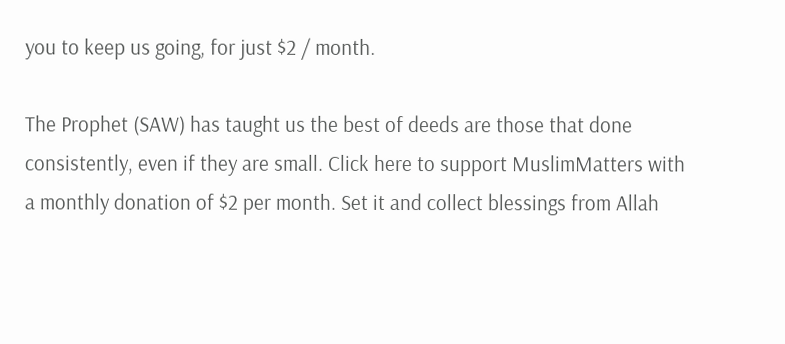you to keep us going, for just $2 / month.

The Prophet (SAW) has taught us the best of deeds are those that done consistently, even if they are small. Click here to support MuslimMatters with a monthly donation of $2 per month. Set it and collect blessings from Allah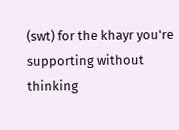(swt) for the khayr you're supporting without thinking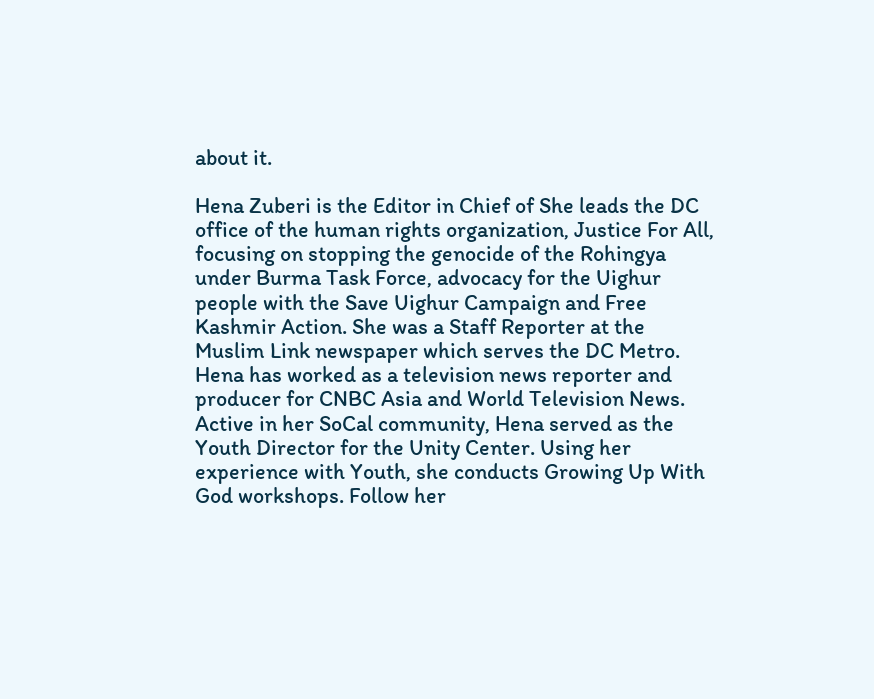about it.

Hena Zuberi is the Editor in Chief of She leads the DC office of the human rights organization, Justice For All, focusing on stopping the genocide of the Rohingya under Burma Task Force, advocacy for the Uighur people with the Save Uighur Campaign and Free Kashmir Action. She was a Staff Reporter at the Muslim Link newspaper which serves the DC Metro. Hena has worked as a television news reporter and producer for CNBC Asia and World Television News. Active in her SoCal community, Hena served as the Youth Director for the Unity Center. Using her experience with Youth, she conducts Growing Up With God workshops. Follow her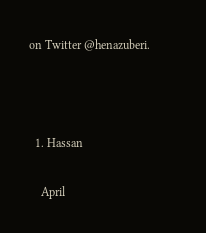on Twitter @henazuberi.



  1. Hassan

    April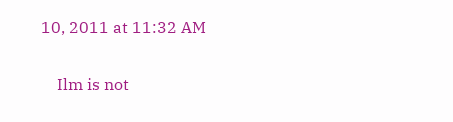10, 2011 at 11:32 AM

    Ilm is not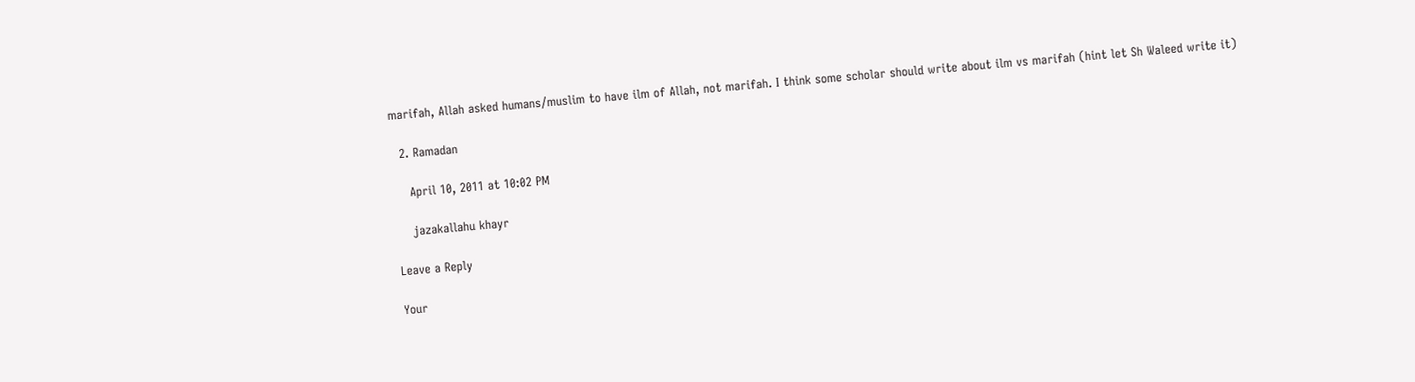marifah, Allah asked humans/muslim to have ilm of Allah, not marifah. I think some scholar should write about ilm vs marifah (hint let Sh Waleed write it)

  2. Ramadan

    April 10, 2011 at 10:02 PM

    jazakallahu khayr

Leave a Reply

Your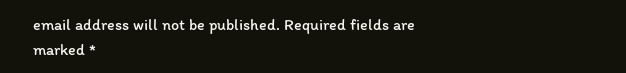email address will not be published. Required fields are marked *